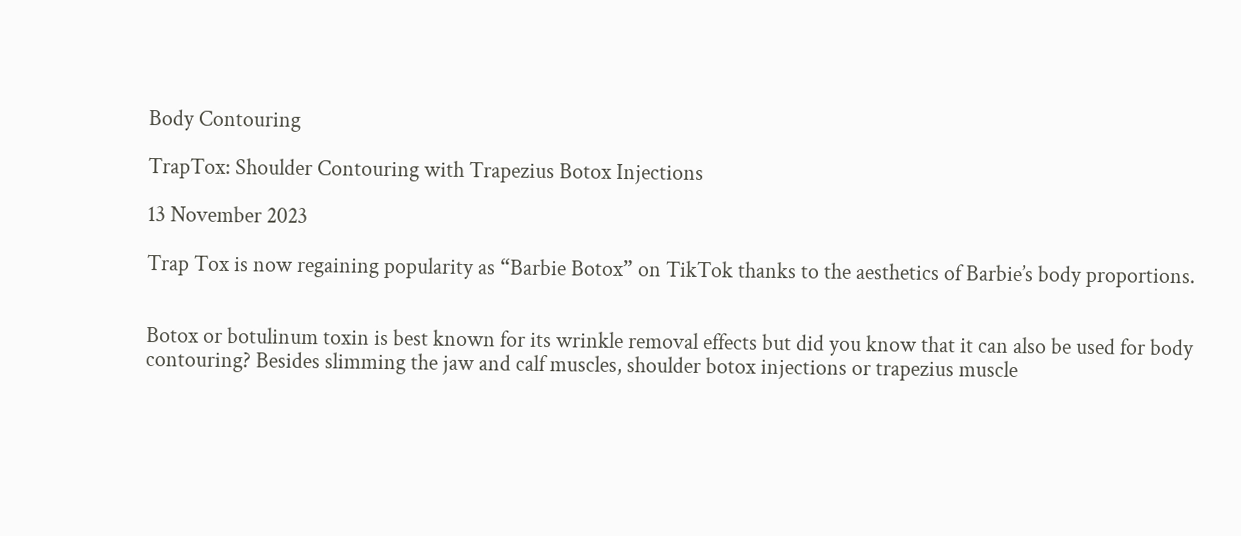Body Contouring

TrapTox: Shoulder Contouring with Trapezius Botox Injections

13 November 2023

Trap Tox is now regaining popularity as “Barbie Botox” on TikTok thanks to the aesthetics of Barbie’s body proportions.


Botox or botulinum toxin is best known for its wrinkle removal effects but did you know that it can also be used for body contouring? Besides slimming the jaw and calf muscles, shoulder botox injections or trapezius muscle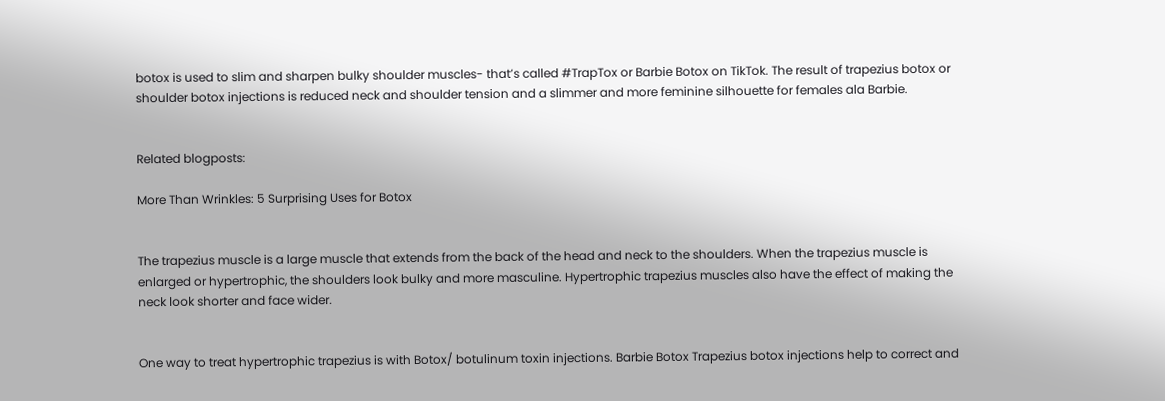botox is used to slim and sharpen bulky shoulder muscles- that’s called #TrapTox or Barbie Botox on TikTok. The result of trapezius botox or shoulder botox injections is reduced neck and shoulder tension and a slimmer and more feminine silhouette for females ala Barbie.


Related blogposts:

More Than Wrinkles: 5 Surprising Uses for Botox


The trapezius muscle is a large muscle that extends from the back of the head and neck to the shoulders. When the trapezius muscle is enlarged or hypertrophic, the shoulders look bulky and more masculine. Hypertrophic trapezius muscles also have the effect of making the neck look shorter and face wider.


One way to treat hypertrophic trapezius is with Botox/ botulinum toxin injections. Barbie Botox Trapezius botox injections help to correct and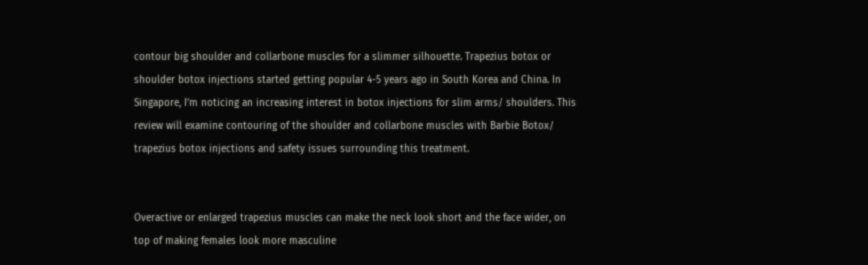contour big shoulder and collarbone muscles for a slimmer silhouette. Trapezius botox or shoulder botox injections started getting popular 4-5 years ago in South Korea and China. In Singapore, I’m noticing an increasing interest in botox injections for slim arms/ shoulders. This review will examine contouring of the shoulder and collarbone muscles with Barbie Botox/ trapezius botox injections and safety issues surrounding this treatment.


Overactive or enlarged trapezius muscles can make the neck look short and the face wider, on top of making females look more masculine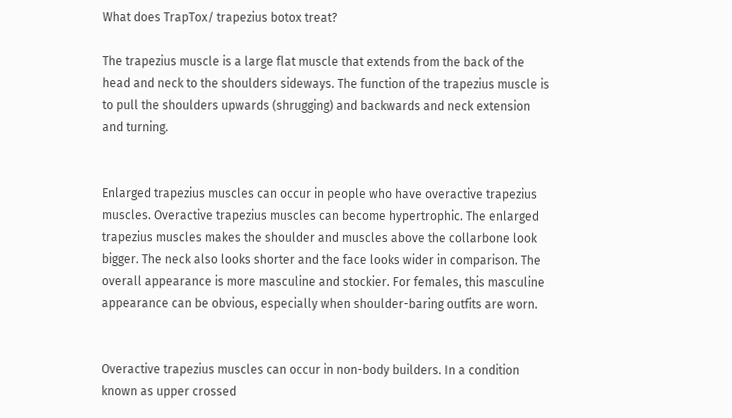What does TrapTox/ trapezius botox treat?

The trapezius muscle is a large flat muscle that extends from the back of the head and neck to the shoulders sideways. The function of the trapezius muscle is to pull the shoulders upwards (shrugging) and backwards and neck extension and turning.


Enlarged trapezius muscles can occur in people who have overactive trapezius muscles. Overactive trapezius muscles can become hypertrophic. The enlarged trapezius muscles makes the shoulder and muscles above the collarbone look bigger. The neck also looks shorter and the face looks wider in comparison. The overall appearance is more masculine and stockier. For females, this masculine appearance can be obvious, especially when shoulder-baring outfits are worn.


Overactive trapezius muscles can occur in non-body builders. In a condition known as upper crossed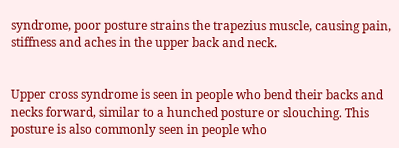syndrome, poor posture strains the trapezius muscle, causing pain, stiffness and aches in the upper back and neck.


Upper cross syndrome is seen in people who bend their backs and necks forward, similar to a hunched posture or slouching. This posture is also commonly seen in people who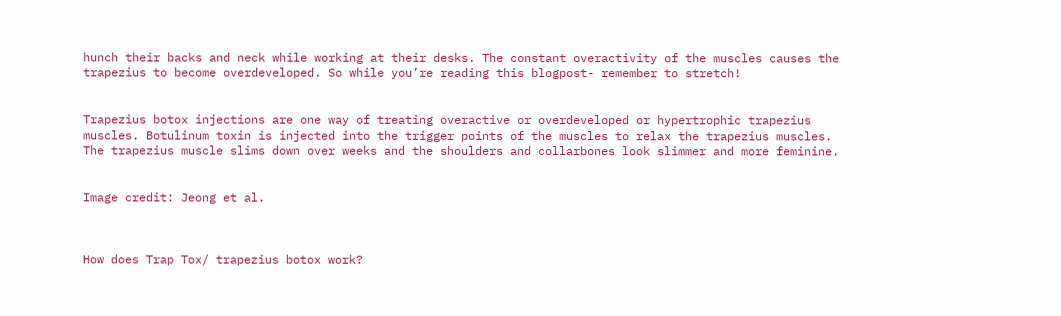hunch their backs and neck while working at their desks. The constant overactivity of the muscles causes the trapezius to become overdeveloped. So while you’re reading this blogpost- remember to stretch!


Trapezius botox injections are one way of treating overactive or overdeveloped or hypertrophic trapezius muscles. Botulinum toxin is injected into the trigger points of the muscles to relax the trapezius muscles. The trapezius muscle slims down over weeks and the shoulders and collarbones look slimmer and more feminine.


Image credit: Jeong et al.



How does Trap Tox/ trapezius botox work?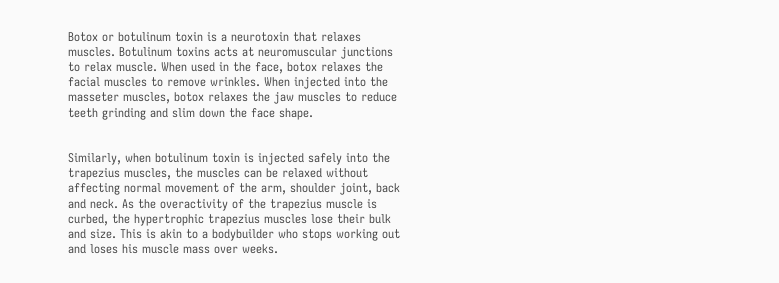Botox or botulinum toxin is a neurotoxin that relaxes muscles. Botulinum toxins acts at neuromuscular junctions to relax muscle. When used in the face, botox relaxes the facial muscles to remove wrinkles. When injected into the masseter muscles, botox relaxes the jaw muscles to reduce teeth grinding and slim down the face shape.


Similarly, when botulinum toxin is injected safely into the trapezius muscles, the muscles can be relaxed without affecting normal movement of the arm, shoulder joint, back and neck. As the overactivity of the trapezius muscle is curbed, the hypertrophic trapezius muscles lose their bulk and size. This is akin to a bodybuilder who stops working out and loses his muscle mass over weeks.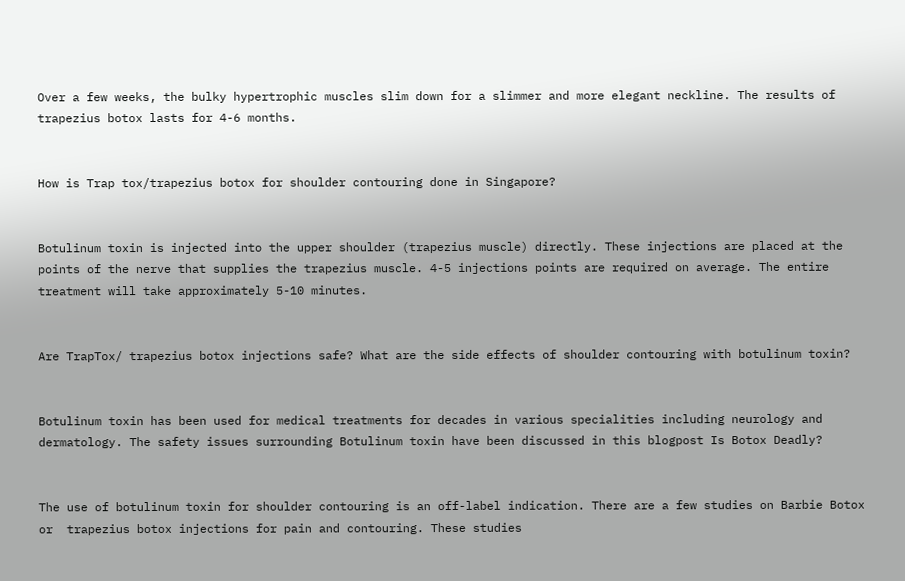Over a few weeks, the bulky hypertrophic muscles slim down for a slimmer and more elegant neckline. The results of trapezius botox lasts for 4-6 months.


How is Trap tox/trapezius botox for shoulder contouring done in Singapore?


Botulinum toxin is injected into the upper shoulder (trapezius muscle) directly. These injections are placed at the points of the nerve that supplies the trapezius muscle. 4-5 injections points are required on average. The entire treatment will take approximately 5-10 minutes.


Are TrapTox/ trapezius botox injections safe? What are the side effects of shoulder contouring with botulinum toxin?


Botulinum toxin has been used for medical treatments for decades in various specialities including neurology and dermatology. The safety issues surrounding Botulinum toxin have been discussed in this blogpost Is Botox Deadly?


The use of botulinum toxin for shoulder contouring is an off-label indication. There are a few studies on Barbie Botox or  trapezius botox injections for pain and contouring. These studies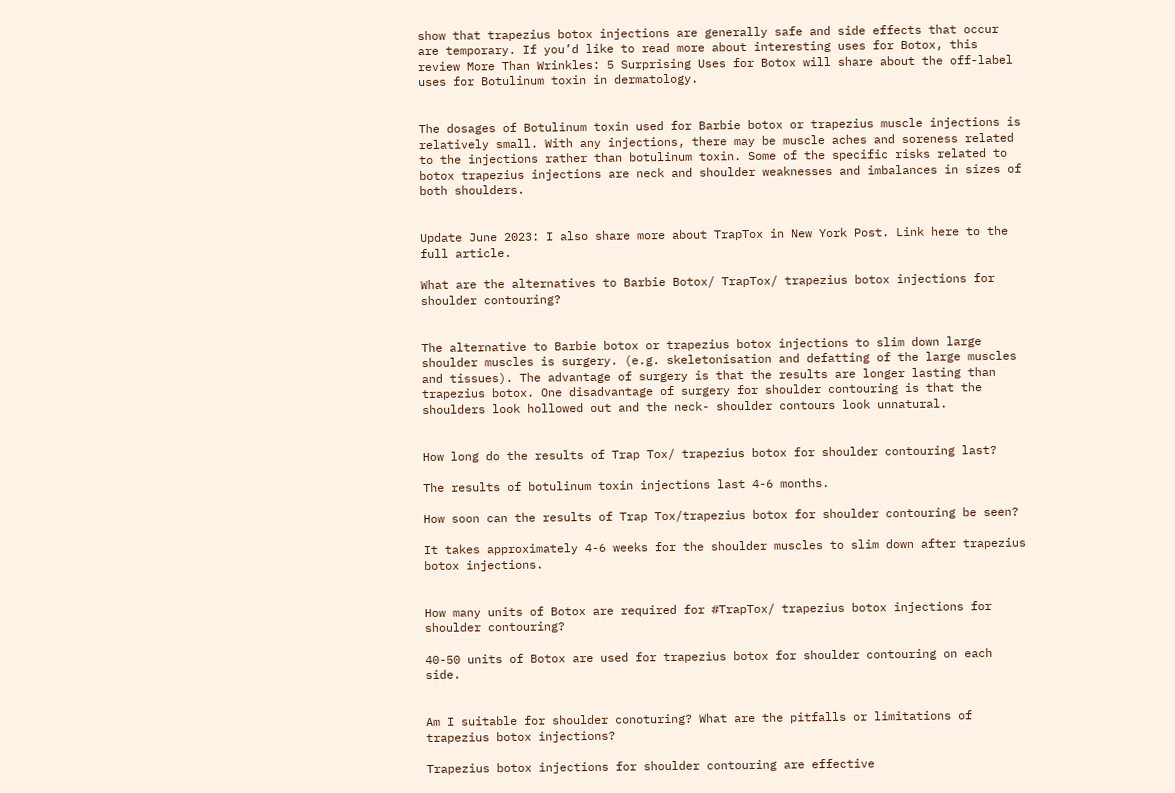show that trapezius botox injections are generally safe and side effects that occur are temporary. If you’d like to read more about interesting uses for Botox, this review More Than Wrinkles: 5 Surprising Uses for Botox will share about the off-label uses for Botulinum toxin in dermatology.


The dosages of Botulinum toxin used for Barbie botox or trapezius muscle injections is relatively small. With any injections, there may be muscle aches and soreness related to the injections rather than botulinum toxin. Some of the specific risks related to botox trapezius injections are neck and shoulder weaknesses and imbalances in sizes of both shoulders.


Update June 2023: I also share more about TrapTox in New York Post. Link here to the full article.

What are the alternatives to Barbie Botox/ TrapTox/ trapezius botox injections for shoulder contouring?


The alternative to Barbie botox or trapezius botox injections to slim down large shoulder muscles is surgery. (e.g. skeletonisation and defatting of the large muscles and tissues). The advantage of surgery is that the results are longer lasting than trapezius botox. One disadvantage of surgery for shoulder contouring is that the shoulders look hollowed out and the neck- shoulder contours look unnatural.


How long do the results of Trap Tox/ trapezius botox for shoulder contouring last?

The results of botulinum toxin injections last 4-6 months.

How soon can the results of Trap Tox/trapezius botox for shoulder contouring be seen?

It takes approximately 4-6 weeks for the shoulder muscles to slim down after trapezius botox injections.


How many units of Botox are required for #TrapTox/ trapezius botox injections for shoulder contouring?

40-50 units of Botox are used for trapezius botox for shoulder contouring on each side.


Am I suitable for shoulder conoturing? What are the pitfalls or limitations of trapezius botox injections?

Trapezius botox injections for shoulder contouring are effective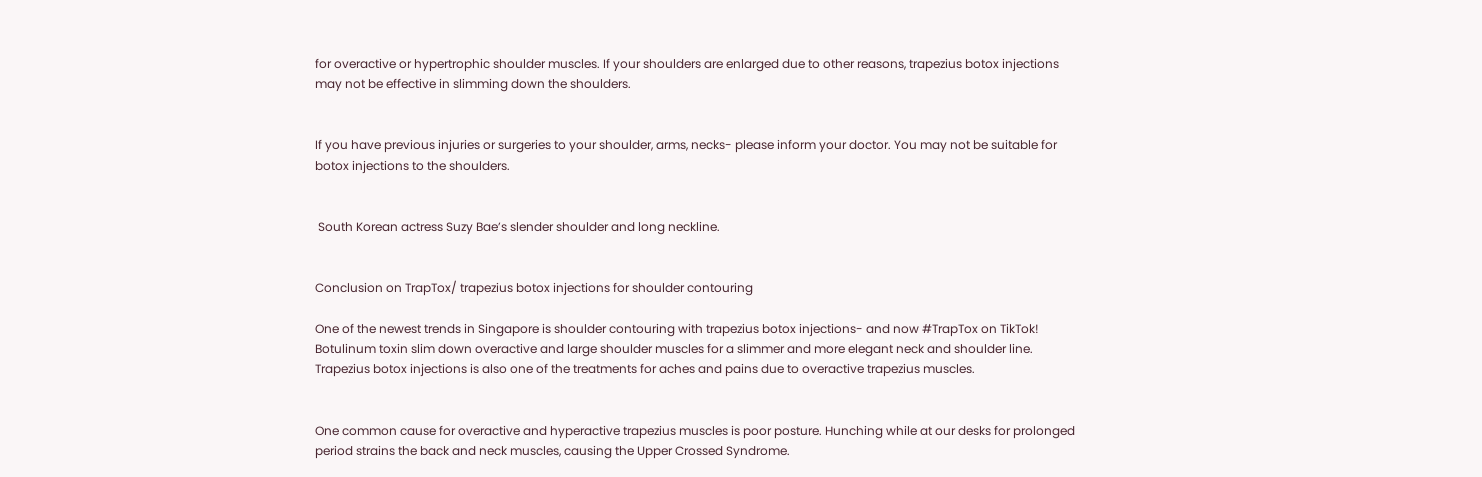for overactive or hypertrophic shoulder muscles. If your shoulders are enlarged due to other reasons, trapezius botox injections may not be effective in slimming down the shoulders.


If you have previous injuries or surgeries to your shoulder, arms, necks- please inform your doctor. You may not be suitable for botox injections to the shoulders.


 South Korean actress Suzy Bae’s slender shoulder and long neckline.


Conclusion on TrapTox/ trapezius botox injections for shoulder contouring

One of the newest trends in Singapore is shoulder contouring with trapezius botox injections- and now #TrapTox on TikTok! Botulinum toxin slim down overactive and large shoulder muscles for a slimmer and more elegant neck and shoulder line. Trapezius botox injections is also one of the treatments for aches and pains due to overactive trapezius muscles.


One common cause for overactive and hyperactive trapezius muscles is poor posture. Hunching while at our desks for prolonged period strains the back and neck muscles, causing the Upper Crossed Syndrome.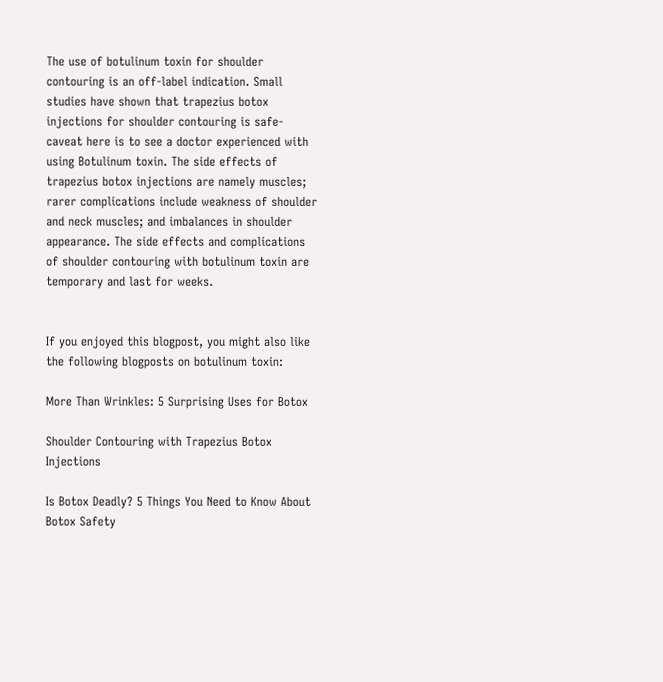The use of botulinum toxin for shoulder contouring is an off-label indication. Small studies have shown that trapezius botox injections for shoulder contouring is safe- caveat here is to see a doctor experienced with using Botulinum toxin. The side effects of trapezius botox injections are namely muscles; rarer complications include weakness of shoulder and neck muscles; and imbalances in shoulder appearance. The side effects and complications of shoulder contouring with botulinum toxin are temporary and last for weeks.


If you enjoyed this blogpost, you might also like the following blogposts on botulinum toxin:

More Than Wrinkles: 5 Surprising Uses for Botox

Shoulder Contouring with Trapezius Botox Injections

Is Botox Deadly? 5 Things You Need to Know About Botox Safety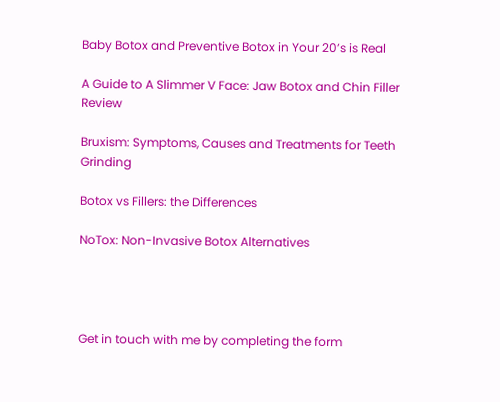Baby Botox and Preventive Botox in Your 20’s is Real

A Guide to A Slimmer V Face: Jaw Botox and Chin Filler Review

Bruxism: Symptoms, Causes and Treatments for Teeth Grinding

Botox vs Fillers: the Differences

NoTox: Non-Invasive Botox Alternatives




Get in touch with me by completing the form